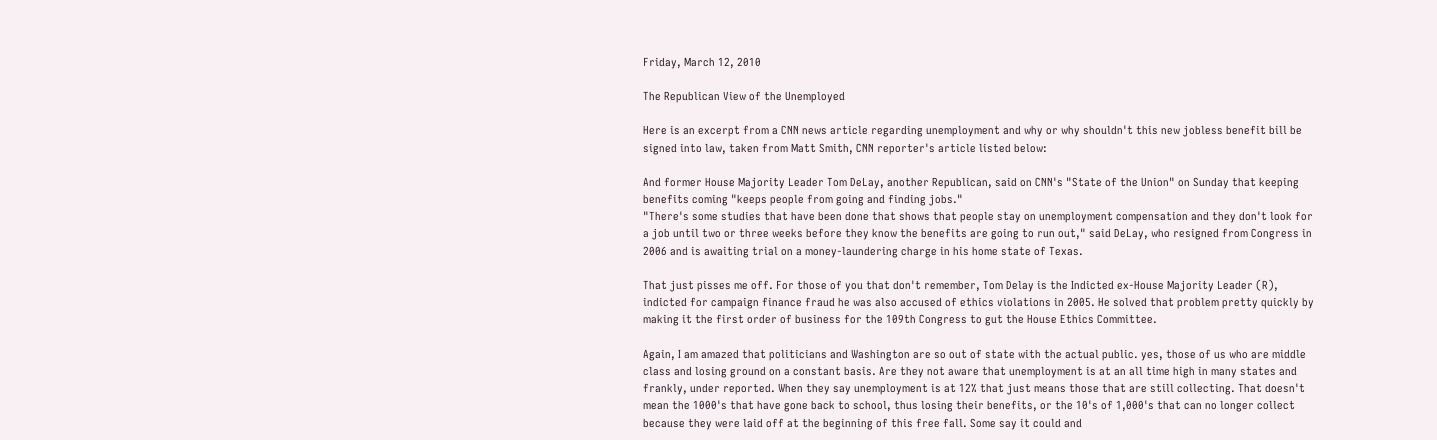Friday, March 12, 2010

The Republican View of the Unemployed

Here is an excerpt from a CNN news article regarding unemployment and why or why shouldn't this new jobless benefit bill be signed into law, taken from Matt Smith, CNN reporter's article listed below:

And former House Majority Leader Tom DeLay, another Republican, said on CNN's "State of the Union" on Sunday that keeping benefits coming "keeps people from going and finding jobs."
"There's some studies that have been done that shows that people stay on unemployment compensation and they don't look for a job until two or three weeks before they know the benefits are going to run out," said DeLay, who resigned from Congress in 2006 and is awaiting trial on a money-laundering charge in his home state of Texas.

That just pisses me off. For those of you that don't remember, Tom Delay is the Indicted ex-House Majority Leader (R), indicted for campaign finance fraud he was also accused of ethics violations in 2005. He solved that problem pretty quickly by making it the first order of business for the 109th Congress to gut the House Ethics Committee.

Again, I am amazed that politicians and Washington are so out of state with the actual public. yes, those of us who are middle class and losing ground on a constant basis. Are they not aware that unemployment is at an all time high in many states and frankly, under reported. When they say unemployment is at 12% that just means those that are still collecting. That doesn't mean the 1000's that have gone back to school, thus losing their benefits, or the 10's of 1,000's that can no longer collect because they were laid off at the beginning of this free fall. Some say it could and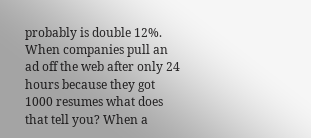probably is double 12%. When companies pull an ad off the web after only 24 hours because they got 1000 resumes what does that tell you? When a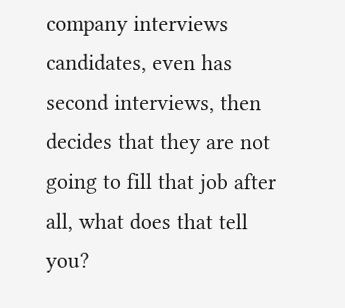company interviews candidates, even has second interviews, then decides that they are not going to fill that job after all, what does that tell you?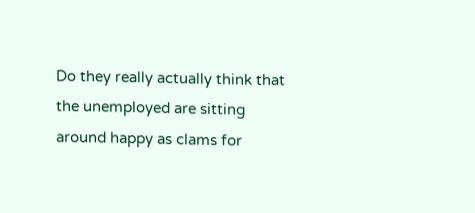Do they really actually think that the unemployed are sitting around happy as clams for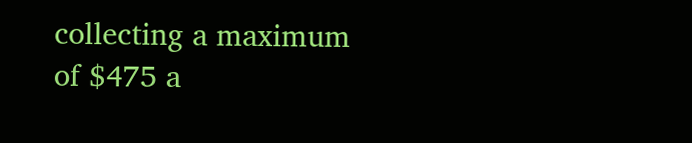collecting a maximum of $475 a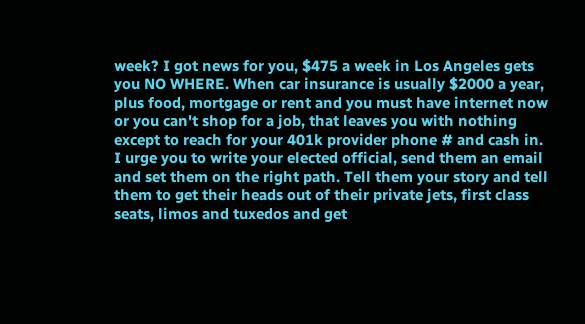week? I got news for you, $475 a week in Los Angeles gets you NO WHERE. When car insurance is usually $2000 a year, plus food, mortgage or rent and you must have internet now or you can't shop for a job, that leaves you with nothing except to reach for your 401k provider phone # and cash in. I urge you to write your elected official, send them an email and set them on the right path. Tell them your story and tell them to get their heads out of their private jets, first class seats, limos and tuxedos and get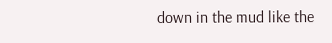down in the mud like the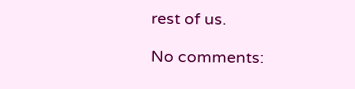rest of us.

No comments: